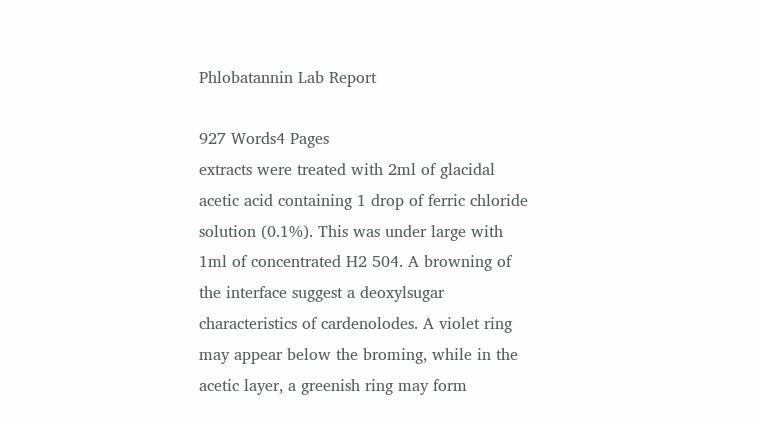Phlobatannin Lab Report

927 Words4 Pages
extracts were treated with 2ml of glacidal acetic acid containing 1 drop of ferric chloride solution (0.1%). This was under large with 1ml of concentrated H2 504. A browning of the interface suggest a deoxylsugar characteristics of cardenolodes. A violet ring may appear below the broming, while in the acetic layer, a greenish ring may form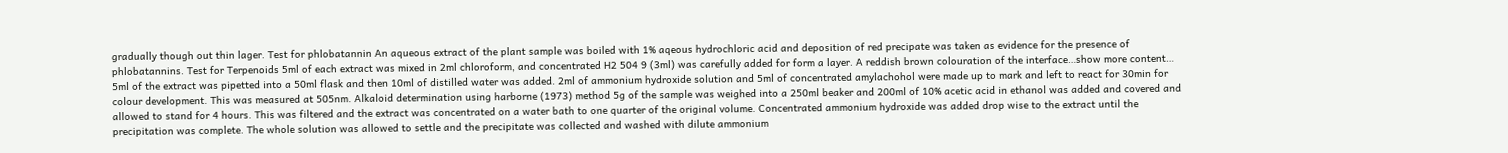gradually though out thin lager. Test for phlobatannin An aqueous extract of the plant sample was boiled with 1% aqeous hydrochloric acid and deposition of red precipate was taken as evidence for the presence of phlobatannins. Test for Terpenoids 5ml of each extract was mixed in 2ml chloroform, and concentrated H2 504 9 (3ml) was carefully added for form a layer. A reddish brown colouration of the interface…show more content…
5ml of the extract was pipetted into a 50ml flask and then 10ml of distilled water was added. 2ml of ammonium hydroxide solution and 5ml of concentrated amylachohol were made up to mark and left to react for 30min for colour development. This was measured at 505nm. Alkaloid determination using harborne (1973) method 5g of the sample was weighed into a 250ml beaker and 200ml of 10% acetic acid in ethanol was added and covered and allowed to stand for 4 hours. This was filtered and the extract was concentrated on a water bath to one quarter of the original volume. Concentrated ammonium hydroxide was added drop wise to the extract until the precipitation was complete. The whole solution was allowed to settle and the precipitate was collected and washed with dilute ammonium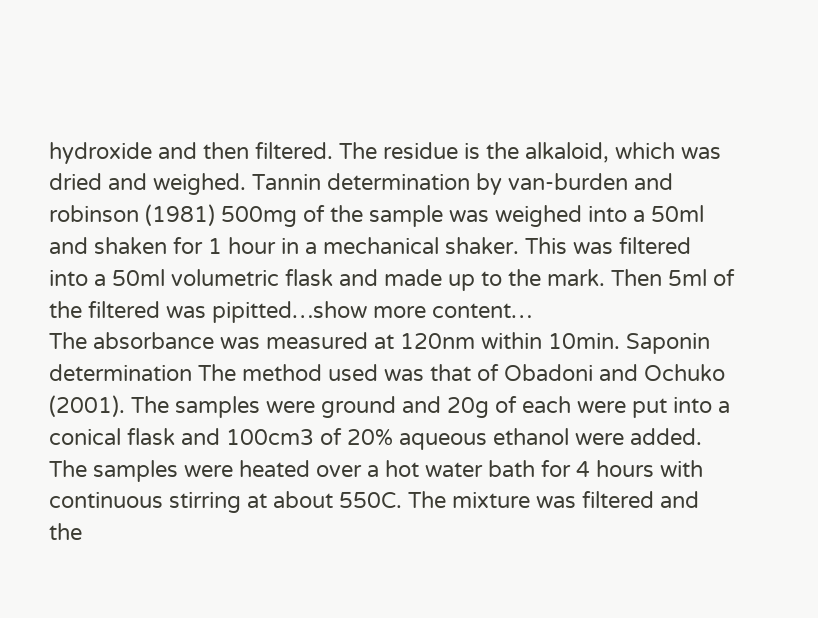hydroxide and then filtered. The residue is the alkaloid, which was dried and weighed. Tannin determination by van-burden and robinson (1981) 500mg of the sample was weighed into a 50ml and shaken for 1 hour in a mechanical shaker. This was filtered into a 50ml volumetric flask and made up to the mark. Then 5ml of the filtered was pipitted…show more content…
The absorbance was measured at 120nm within 10min. Saponin determination The method used was that of Obadoni and Ochuko (2001). The samples were ground and 20g of each were put into a conical flask and 100cm3 of 20% aqueous ethanol were added. The samples were heated over a hot water bath for 4 hours with continuous stirring at about 550C. The mixture was filtered and the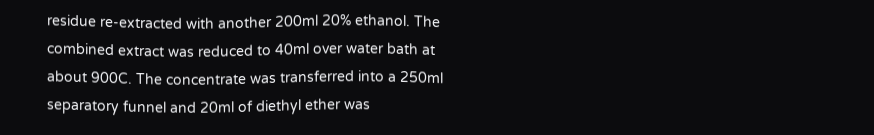residue re-extracted with another 200ml 20% ethanol. The combined extract was reduced to 40ml over water bath at about 900C. The concentrate was transferred into a 250ml separatory funnel and 20ml of diethyl ether was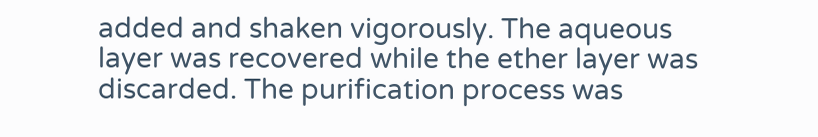added and shaken vigorously. The aqueous layer was recovered while the ether layer was discarded. The purification process was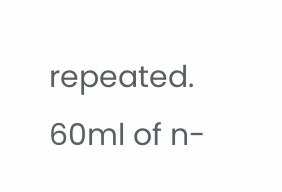repeated. 60ml of n-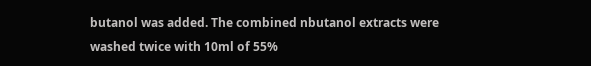butanol was added. The combined nbutanol extracts were washed twice with 10ml of 55%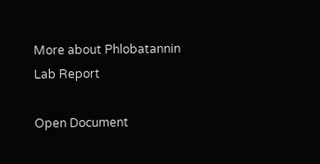More about Phlobatannin Lab Report

Open Document